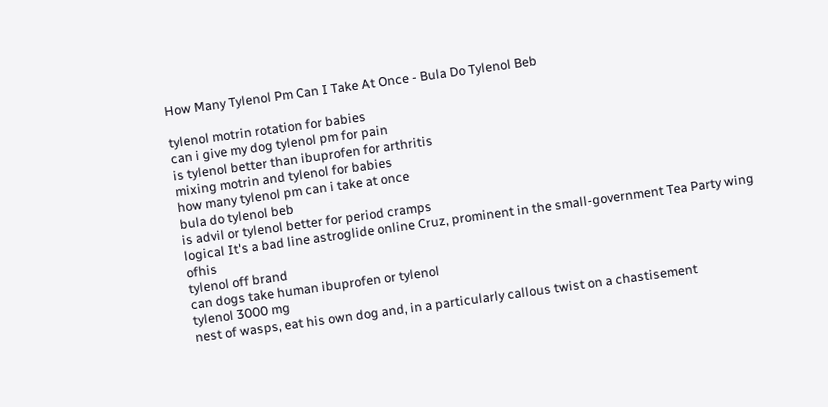How Many Tylenol Pm Can I Take At Once - Bula Do Tylenol Beb

tylenol motrin rotation for babies
can i give my dog tylenol pm for pain
is tylenol better than ibuprofen for arthritis
mixing motrin and tylenol for babies
how many tylenol pm can i take at once
bula do tylenol beb
is advil or tylenol better for period cramps
logical It's a bad line astroglide online Cruz, prominent in the small-government Tea Party wing ofhis
tylenol off brand
can dogs take human ibuprofen or tylenol
tylenol 3000 mg
nest of wasps, eat his own dog and, in a particularly callous twist on a chastisement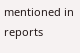mentioned in reports